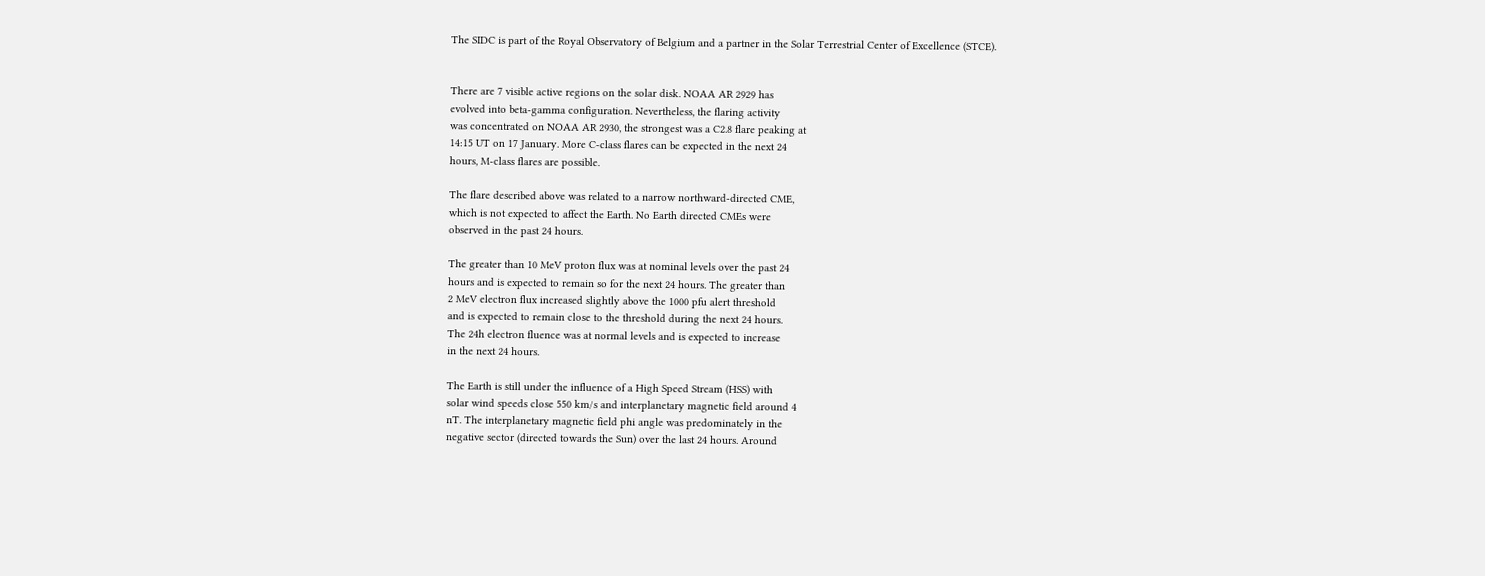The SIDC is part of the Royal Observatory of Belgium and a partner in the Solar Terrestrial Center of Excellence (STCE).


There are 7 visible active regions on the solar disk. NOAA AR 2929 has
evolved into beta-gamma configuration. Nevertheless, the flaring activity
was concentrated on NOAA AR 2930, the strongest was a C2.8 flare peaking at
14:15 UT on 17 January. More C-class flares can be expected in the next 24
hours, M-class flares are possible.

The flare described above was related to a narrow northward-directed CME,
which is not expected to affect the Earth. No Earth directed CMEs were
observed in the past 24 hours.

The greater than 10 MeV proton flux was at nominal levels over the past 24
hours and is expected to remain so for the next 24 hours. The greater than
2 MeV electron flux increased slightly above the 1000 pfu alert threshold
and is expected to remain close to the threshold during the next 24 hours.
The 24h electron fluence was at normal levels and is expected to increase
in the next 24 hours.

The Earth is still under the influence of a High Speed Stream (HSS) with
solar wind speeds close 550 km/s and interplanetary magnetic field around 4
nT. The interplanetary magnetic field phi angle was predominately in the
negative sector (directed towards the Sun) over the last 24 hours. Around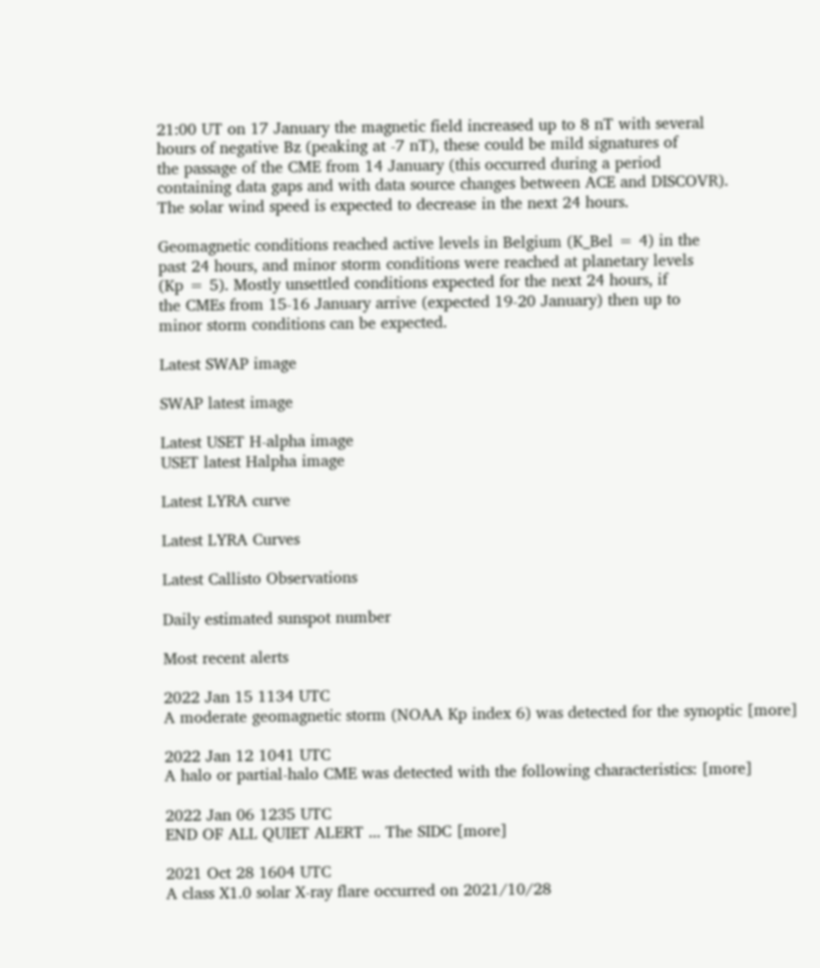21:00 UT on 17 January the magnetic field increased up to 8 nT with several
hours of negative Bz (peaking at -7 nT), these could be mild signatures of
the passage of the CME from 14 January (this occurred during a period
containing data gaps and with data source changes between ACE and DISCOVR).
The solar wind speed is expected to decrease in the next 24 hours.

Geomagnetic conditions reached active levels in Belgium (K_Bel = 4) in the
past 24 hours, and minor storm conditions were reached at planetary levels
(Kp = 5). Mostly unsettled conditions expected for the next 24 hours, if
the CMEs from 15-16 January arrive (expected 19-20 January) then up to
minor storm conditions can be expected.

Latest SWAP image

SWAP latest image

Latest USET H-alpha image
USET latest Halpha image

Latest LYRA curve

Latest LYRA Curves

Latest Callisto Observations

Daily estimated sunspot number

Most recent alerts

2022 Jan 15 1134 UTC
A moderate geomagnetic storm (NOAA Kp index 6) was detected for the synoptic [more]

2022 Jan 12 1041 UTC
A halo or partial-halo CME was detected with the following characteristics: [more]

2022 Jan 06 1235 UTC
END OF ALL QUIET ALERT ... The SIDC [more]

2021 Oct 28 1604 UTC
A class X1.0 solar X-ray flare occurred on 2021/10/28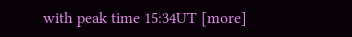with peak time 15:34UT [more]